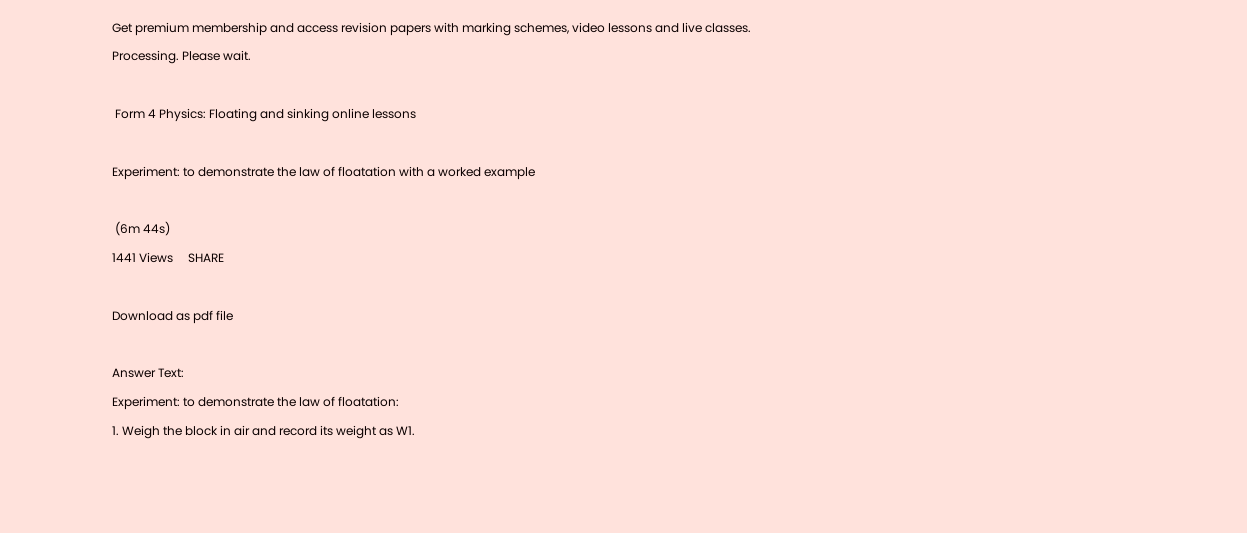Get premium membership and access revision papers with marking schemes, video lessons and live classes.
Processing. Please wait.

 Form 4 Physics: Floating and sinking online lessons

Experiment: to demonstrate the law of floatation with a worked example

 (6m 44s)
1441 Views     SHARE

Download as pdf file

Answer Text:
Experiment: to demonstrate the law of floatation:
1. Weigh the block in air and record its weight as W1.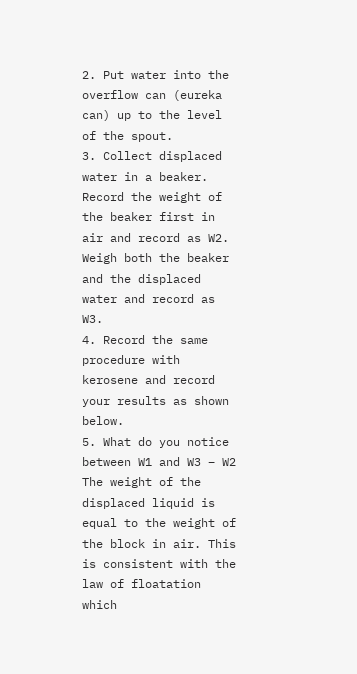2. Put water into the overflow can (eureka can) up to the level of the spout.
3. Collect displaced water in a beaker. Record the weight of the beaker first in air and record as W2. Weigh both the beaker and the displaced water and record as W3.
4. Record the same procedure with kerosene and record your results as shown below.
5. What do you notice between W1 and W3 – W2
The weight of the displaced liquid is equal to the weight of the block in air. This is consistent with the law of floatation which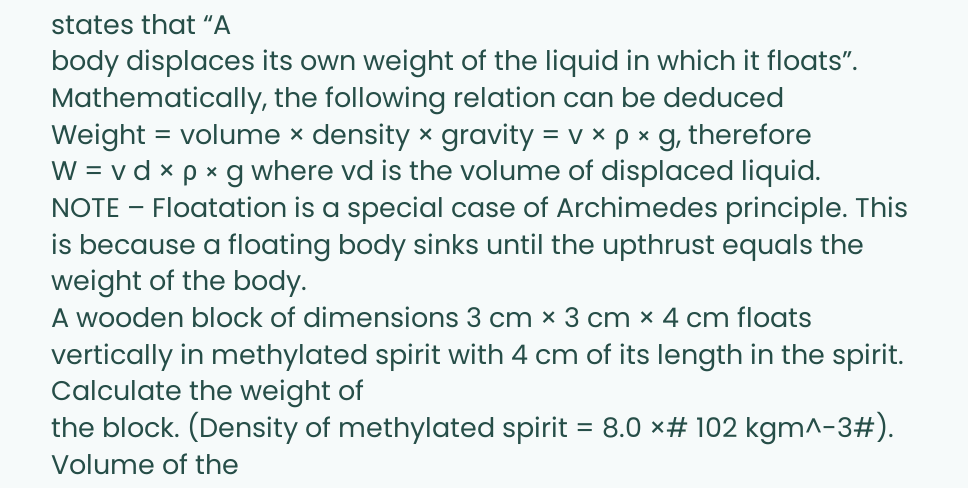states that “A
body displaces its own weight of the liquid in which it floats”. Mathematically, the following relation can be deduced
Weight = volume × density × gravity = v × ρ × g, therefore
W = v d × ρ × g where vd is the volume of displaced liquid.
NOTE – Floatation is a special case of Archimedes principle. This is because a floating body sinks until the upthrust equals the weight of the body.
A wooden block of dimensions 3 cm × 3 cm × 4 cm floats vertically in methylated spirit with 4 cm of its length in the spirit. Calculate the weight of
the block. (Density of methylated spirit = 8.0 ×# 102 kgm^-3#).
Volume of the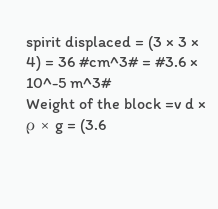spirit displaced = (3 × 3 × 4) = 36 #cm^3# = #3.6 × 10^-5 m^3#
Weight of the block =v d × ρ × g = (3.6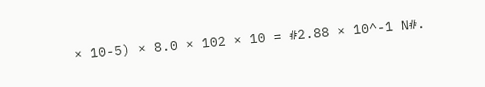× 10-5) × 8.0 × 102 × 10 = #2.88 × 10^-1 N#.